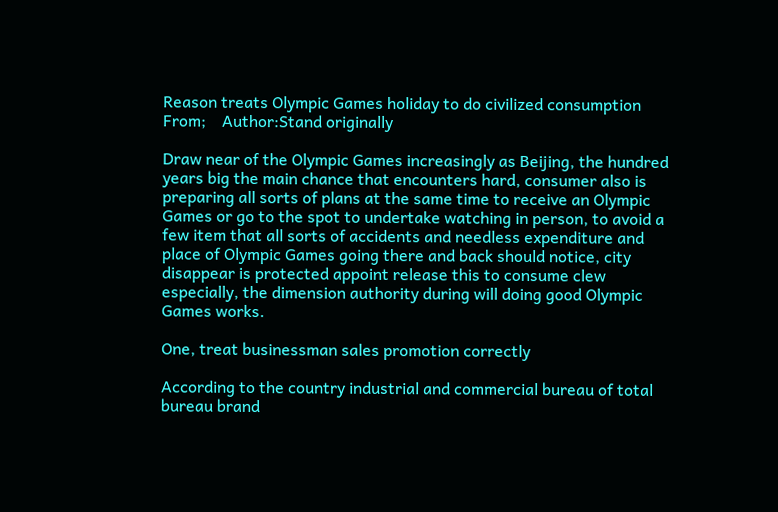Reason treats Olympic Games holiday to do civilized consumption
From;    Author:Stand originally

Draw near of the Olympic Games increasingly as Beijing, the hundred years big the main chance that encounters hard, consumer also is preparing all sorts of plans at the same time to receive an Olympic Games or go to the spot to undertake watching in person, to avoid a few item that all sorts of accidents and needless expenditure and place of Olympic Games going there and back should notice, city disappear is protected appoint release this to consume clew especially, the dimension authority during will doing good Olympic Games works.

One, treat businessman sales promotion correctly

According to the country industrial and commercial bureau of total bureau brand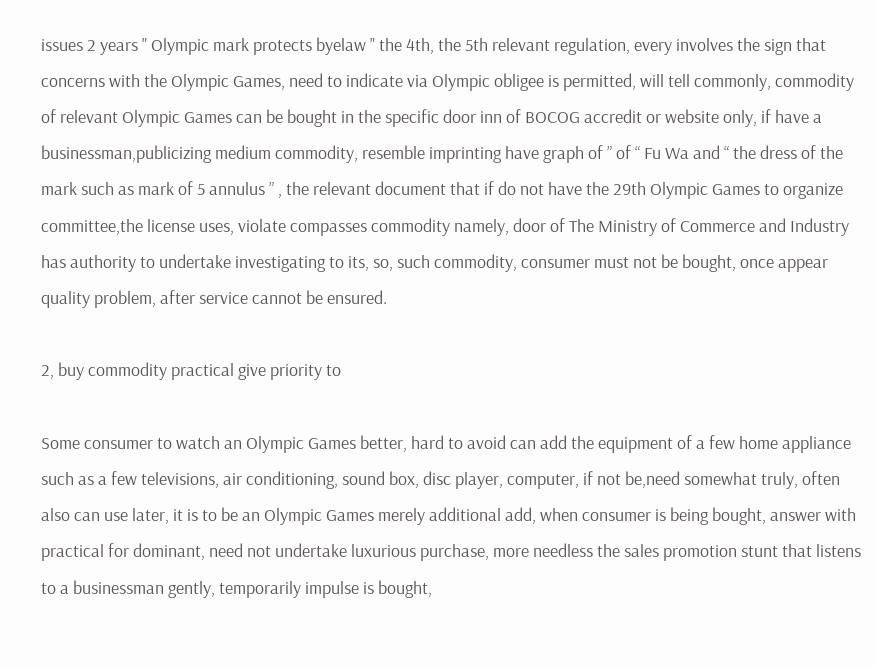issues 2 years " Olympic mark protects byelaw " the 4th, the 5th relevant regulation, every involves the sign that concerns with the Olympic Games, need to indicate via Olympic obligee is permitted, will tell commonly, commodity of relevant Olympic Games can be bought in the specific door inn of BOCOG accredit or website only, if have a businessman,publicizing medium commodity, resemble imprinting have graph of ” of “ Fu Wa and “ the dress of the mark such as mark of 5 annulus ” , the relevant document that if do not have the 29th Olympic Games to organize committee,the license uses, violate compasses commodity namely, door of The Ministry of Commerce and Industry has authority to undertake investigating to its, so, such commodity, consumer must not be bought, once appear quality problem, after service cannot be ensured.

2, buy commodity practical give priority to

Some consumer to watch an Olympic Games better, hard to avoid can add the equipment of a few home appliance such as a few televisions, air conditioning, sound box, disc player, computer, if not be,need somewhat truly, often also can use later, it is to be an Olympic Games merely additional add, when consumer is being bought, answer with practical for dominant, need not undertake luxurious purchase, more needless the sales promotion stunt that listens to a businessman gently, temporarily impulse is bought,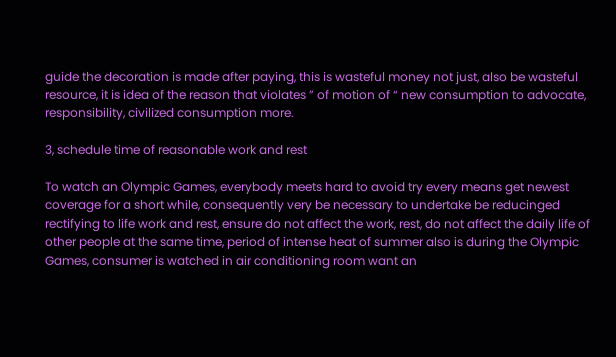guide the decoration is made after paying, this is wasteful money not just, also be wasteful resource, it is idea of the reason that violates ” of motion of “ new consumption to advocate, responsibility, civilized consumption more.

3, schedule time of reasonable work and rest

To watch an Olympic Games, everybody meets hard to avoid try every means get newest coverage for a short while, consequently very be necessary to undertake be reducinged rectifying to life work and rest, ensure do not affect the work, rest, do not affect the daily life of other people at the same time, period of intense heat of summer also is during the Olympic Games, consumer is watched in air conditioning room want an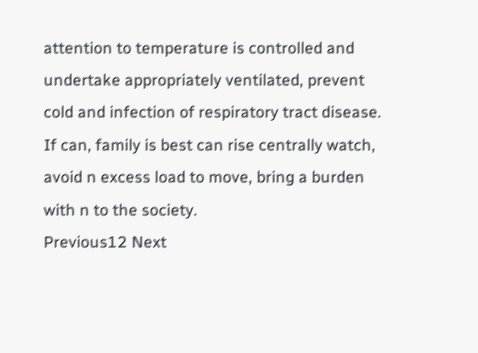attention to temperature is controlled and undertake appropriately ventilated, prevent cold and infection of respiratory tract disease. If can, family is best can rise centrally watch, avoid n excess load to move, bring a burden with n to the society.
Previous12 Next